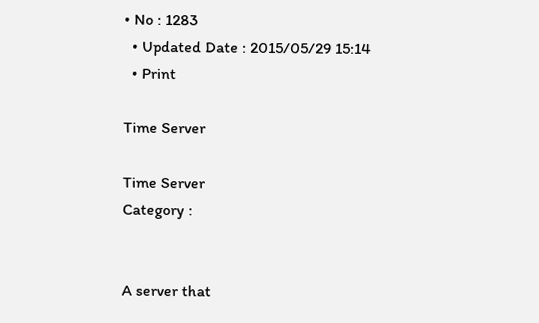• No : 1283
  • Updated Date : 2015/05/29 15:14
  • Print

Time Server

Time Server
Category :


A server that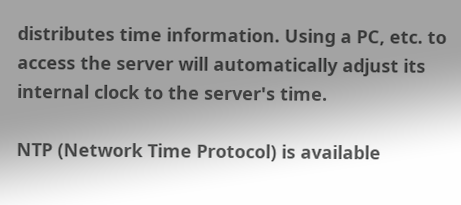distributes time information. Using a PC, etc. to access the server will automatically adjust its internal clock to the server's time.

NTP (Network Time Protocol) is available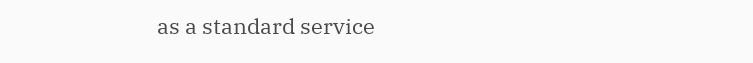as a standard service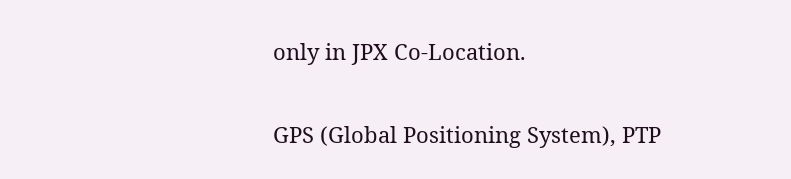only in JPX Co-Location.

GPS (Global Positioning System), PTP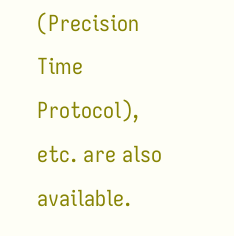(Precision Time Protocol), etc. are also available.